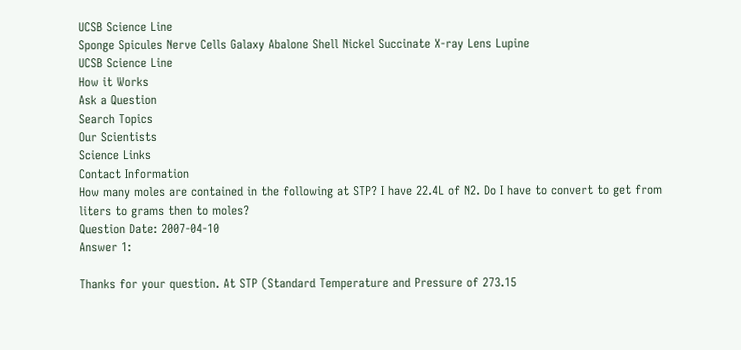UCSB Science Line
Sponge Spicules Nerve Cells Galaxy Abalone Shell Nickel Succinate X-ray Lens Lupine
UCSB Science Line
How it Works
Ask a Question
Search Topics
Our Scientists
Science Links
Contact Information
How many moles are contained in the following at STP? I have 22.4L of N2. Do I have to convert to get from liters to grams then to moles?
Question Date: 2007-04-10
Answer 1:

Thanks for your question. At STP (Standard Temperature and Pressure of 273.15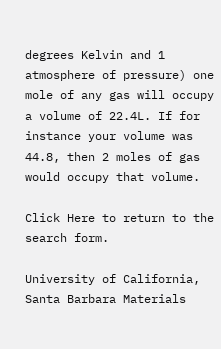degrees Kelvin and 1 atmosphere of pressure) one mole of any gas will occupy a volume of 22.4L. If for instance your volume was 44.8, then 2 moles of gas would occupy that volume.

Click Here to return to the search form.

University of California, Santa Barbara Materials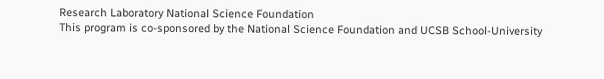Research Laboratory National Science Foundation
This program is co-sponsored by the National Science Foundation and UCSB School-University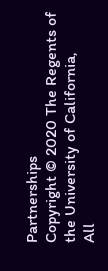Partnerships
Copyright © 2020 The Regents of the University of California,
All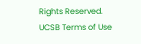Rights Reserved.
UCSB Terms of Use